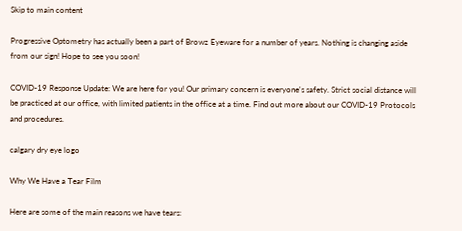Skip to main content

Progressive Optometry has actually been a part of Browz Eyeware for a number of years. Nothing is changing aside from our sign! Hope to see you soon!

COVID-19 Response Update: We are here for you! Our primary concern is everyone's safety. Strict social distance will be practiced at our office, with limited patients in the office at a time. Find out more about our COVID-19 Protocols and procedures.

calgary dry eye logo

Why We Have a Tear Film

Here are some of the main reasons we have tears: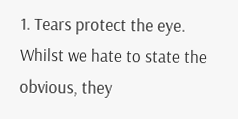1. Tears protect the eye. Whilst we hate to state the obvious, they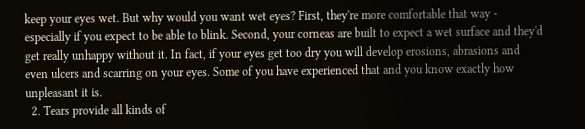keep your eyes wet. But why would you want wet eyes? First, they're more comfortable that way - especially if you expect to be able to blink. Second, your corneas are built to expect a wet surface and they'd get really unhappy without it. In fact, if your eyes get too dry you will develop erosions, abrasions and even ulcers and scarring on your eyes. Some of you have experienced that and you know exactly how unpleasant it is.
  2. Tears provide all kinds of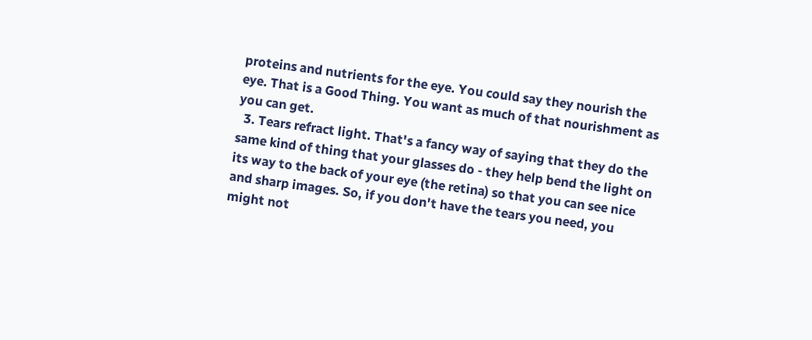proteins and nutrients for the eye. You could say they nourish the eye. That is a Good Thing. You want as much of that nourishment as you can get.
  3. Tears refract light. That's a fancy way of saying that they do the same kind of thing that your glasses do - they help bend the light on its way to the back of your eye (the retina) so that you can see nice and sharp images. So, if you don't have the tears you need, you might not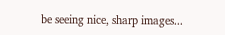be seeing nice, sharp images...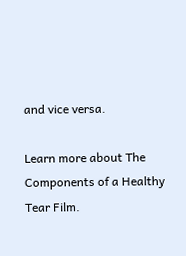and vice versa.

Learn more about The Components of a Healthy Tear Film.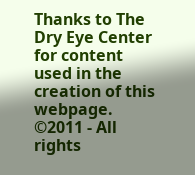Thanks to The Dry Eye Center for content used in the creation of this webpage. ©2011 - All rights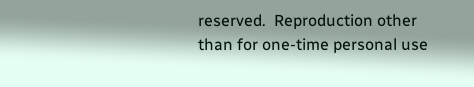reserved.  Reproduction other than for one-time personal use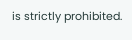is strictly prohibited.